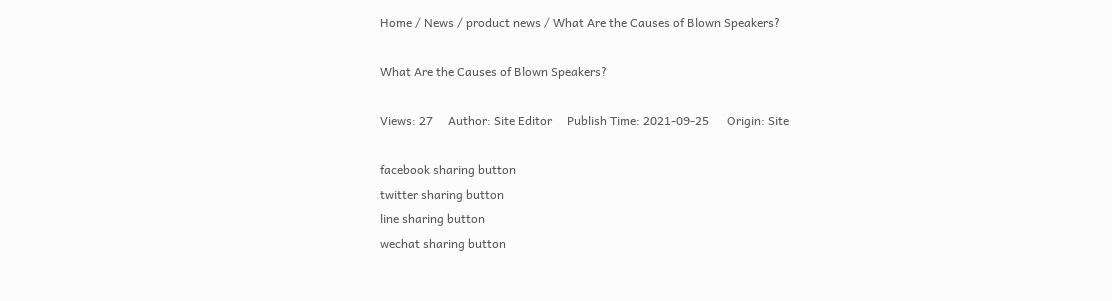Home / News / product news / What Are the Causes of Blown Speakers?

What Are the Causes of Blown Speakers?

Views: 27     Author: Site Editor     Publish Time: 2021-09-25      Origin: Site

facebook sharing button
twitter sharing button
line sharing button
wechat sharing button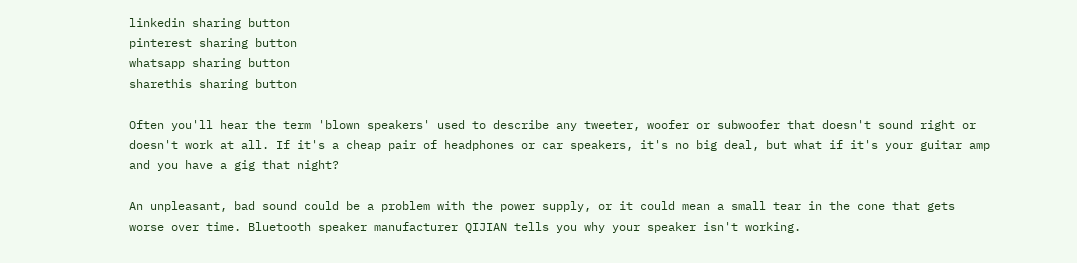linkedin sharing button
pinterest sharing button
whatsapp sharing button
sharethis sharing button

Often you'll hear the term 'blown speakers' used to describe any tweeter, woofer or subwoofer that doesn't sound right or doesn't work at all. If it's a cheap pair of headphones or car speakers, it's no big deal, but what if it's your guitar amp and you have a gig that night?

An unpleasant, bad sound could be a problem with the power supply, or it could mean a small tear in the cone that gets worse over time. Bluetooth speaker manufacturer QIJIAN tells you why your speaker isn't working.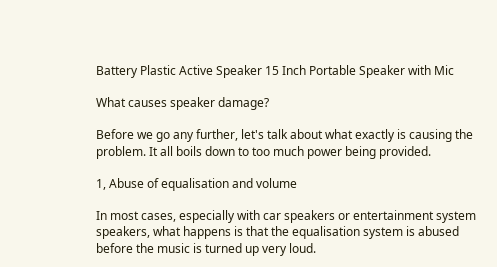Battery Plastic Active Speaker 15 Inch Portable Speaker with Mic

What causes speaker damage?

Before we go any further, let's talk about what exactly is causing the problem. It all boils down to too much power being provided.

1, Abuse of equalisation and volume

In most cases, especially with car speakers or entertainment system speakers, what happens is that the equalisation system is abused before the music is turned up very loud.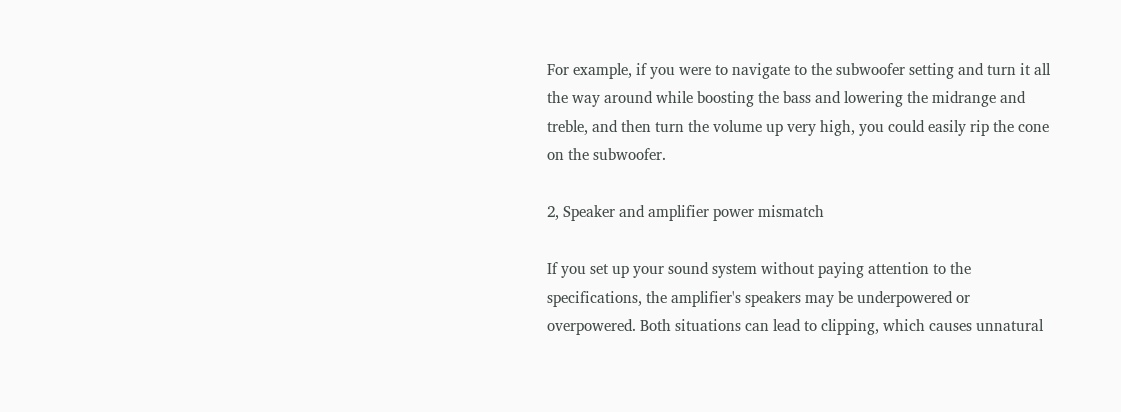For example, if you were to navigate to the subwoofer setting and turn it all the way around while boosting the bass and lowering the midrange and treble, and then turn the volume up very high, you could easily rip the cone on the subwoofer.

2, Speaker and amplifier power mismatch

If you set up your sound system without paying attention to the specifications, the amplifier's speakers may be underpowered or overpowered. Both situations can lead to clipping, which causes unnatural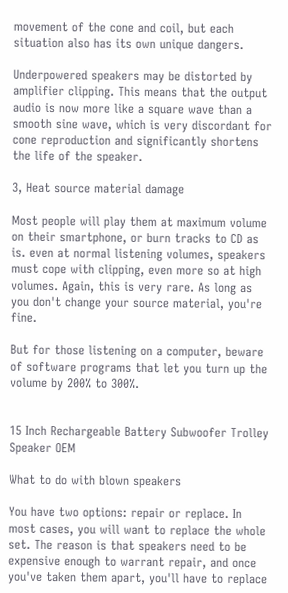movement of the cone and coil, but each situation also has its own unique dangers.

Underpowered speakers may be distorted by amplifier clipping. This means that the output audio is now more like a square wave than a smooth sine wave, which is very discordant for cone reproduction and significantly shortens the life of the speaker.

3, Heat source material damage

Most people will play them at maximum volume on their smartphone, or burn tracks to CD as is. even at normal listening volumes, speakers must cope with clipping, even more so at high volumes. Again, this is very rare. As long as you don't change your source material, you're fine.

But for those listening on a computer, beware of software programs that let you turn up the volume by 200% to 300%.


15 Inch Rechargeable Battery Subwoofer Trolley Speaker OEM

What to do with blown speakers

You have two options: repair or replace. In most cases, you will want to replace the whole set. The reason is that speakers need to be expensive enough to warrant repair, and once you've taken them apart, you'll have to replace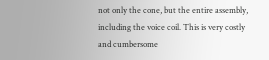not only the cone, but the entire assembly, including the voice coil. This is very costly and cumbersome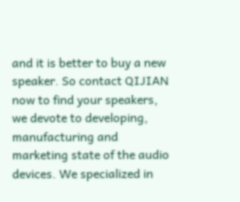and it is better to buy a new speaker. So contact QIJIAN now to find your speakers, we devote to developing, manufacturing and marketing state of the audio devices. We specialized in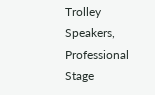Trolley Speakers, Professional Stage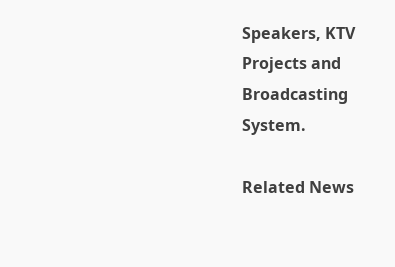Speakers, KTV Projects and Broadcasting System.

Related News